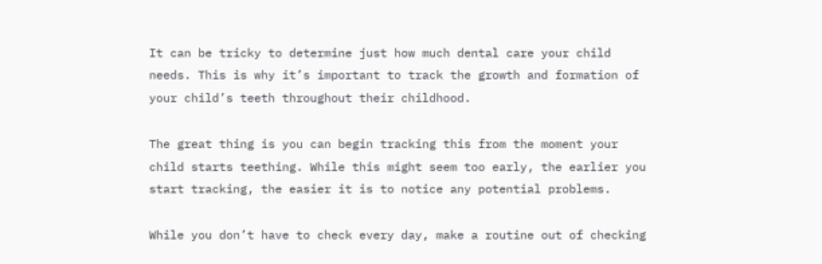It can be tricky to determine just how much dental care your child needs. This is why it’s important to track the growth and formation of your child’s teeth throughout their childhood.

The great thing is you can begin tracking this from the moment your child starts teething. While this might seem too early, the earlier you start tracking, the easier it is to notice any potential problems.

While you don’t have to check every day, make a routine out of checking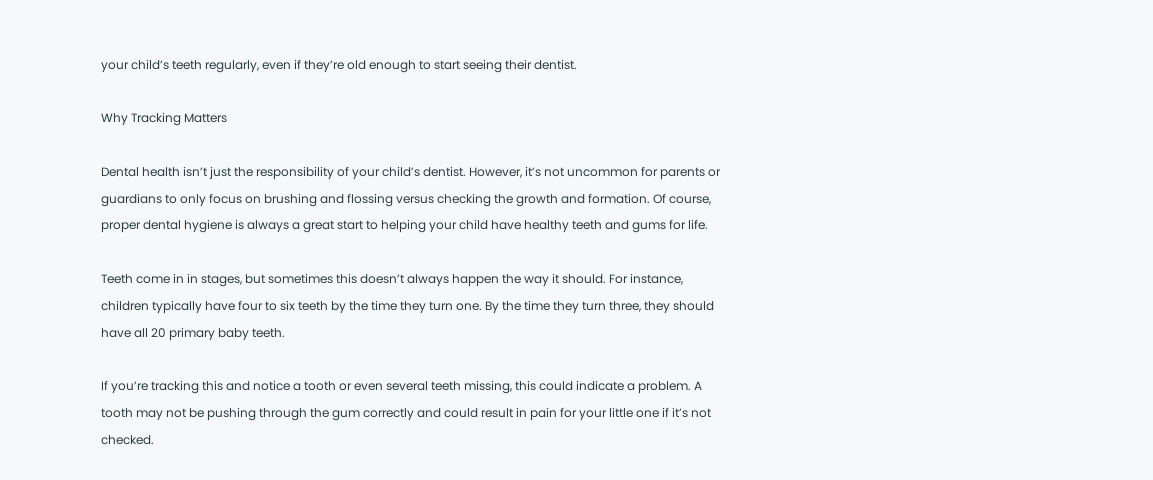your child’s teeth regularly, even if they’re old enough to start seeing their dentist.

Why Tracking Matters

Dental health isn’t just the responsibility of your child’s dentist. However, it’s not uncommon for parents or guardians to only focus on brushing and flossing versus checking the growth and formation. Of course, proper dental hygiene is always a great start to helping your child have healthy teeth and gums for life.

Teeth come in in stages, but sometimes this doesn’t always happen the way it should. For instance, children typically have four to six teeth by the time they turn one. By the time they turn three, they should have all 20 primary baby teeth.

If you’re tracking this and notice a tooth or even several teeth missing, this could indicate a problem. A tooth may not be pushing through the gum correctly and could result in pain for your little one if it’s not checked.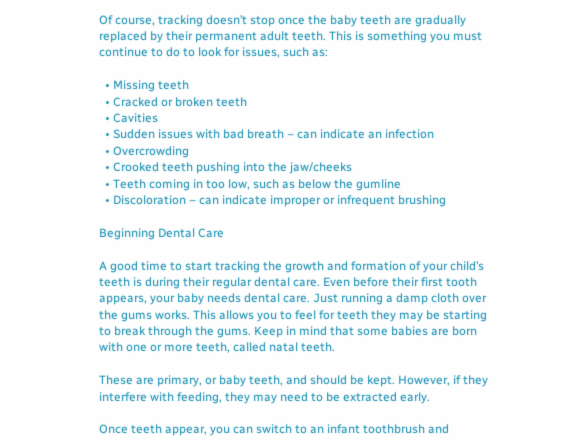Of course, tracking doesn’t stop once the baby teeth are gradually replaced by their permanent adult teeth. This is something you must continue to do to look for issues, such as:

  • Missing teeth
  • Cracked or broken teeth
  • Cavities
  • Sudden issues with bad breath – can indicate an infection
  • Overcrowding
  • Crooked teeth pushing into the jaw/cheeks
  • Teeth coming in too low, such as below the gumline
  • Discoloration – can indicate improper or infrequent brushing

Beginning Dental Care

A good time to start tracking the growth and formation of your child’s teeth is during their regular dental care. Even before their first tooth appears, your baby needs dental care. Just running a damp cloth over the gums works. This allows you to feel for teeth they may be starting to break through the gums. Keep in mind that some babies are born with one or more teeth, called natal teeth.

These are primary, or baby teeth, and should be kept. However, if they interfere with feeding, they may need to be extracted early.

Once teeth appear, you can switch to an infant toothbrush and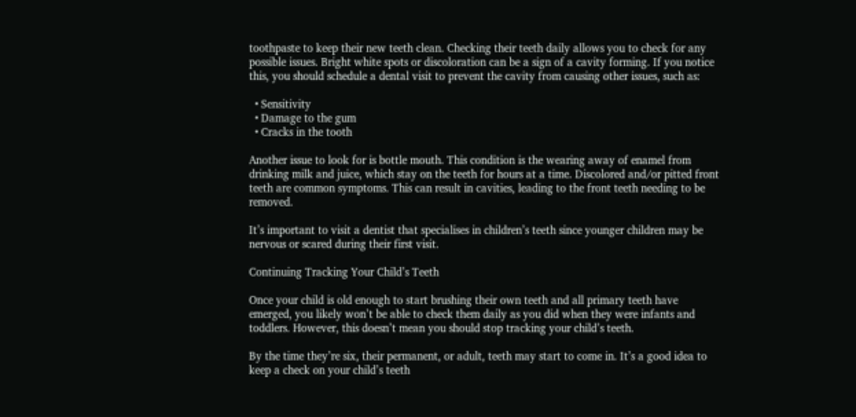toothpaste to keep their new teeth clean. Checking their teeth daily allows you to check for any possible issues. Bright white spots or discoloration can be a sign of a cavity forming. If you notice this, you should schedule a dental visit to prevent the cavity from causing other issues, such as:

  • Sensitivity
  • Damage to the gum
  • Cracks in the tooth

Another issue to look for is bottle mouth. This condition is the wearing away of enamel from drinking milk and juice, which stay on the teeth for hours at a time. Discolored and/or pitted front teeth are common symptoms. This can result in cavities, leading to the front teeth needing to be removed.

It’s important to visit a dentist that specialises in children’s teeth since younger children may be nervous or scared during their first visit.

Continuing Tracking Your Child’s Teeth

Once your child is old enough to start brushing their own teeth and all primary teeth have emerged, you likely won’t be able to check them daily as you did when they were infants and toddlers. However, this doesn’t mean you should stop tracking your child’s teeth.

By the time they’re six, their permanent, or adult, teeth may start to come in. It’s a good idea to keep a check on your child’s teeth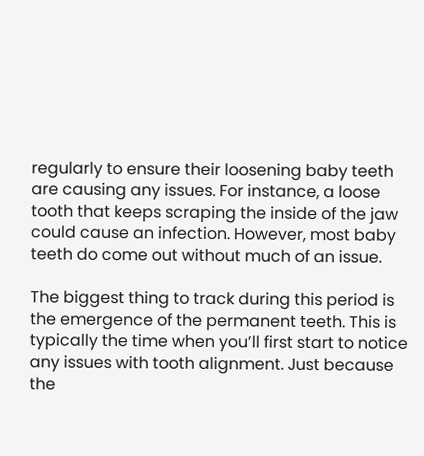regularly to ensure their loosening baby teeth are causing any issues. For instance, a loose tooth that keeps scraping the inside of the jaw could cause an infection. However, most baby teeth do come out without much of an issue.

The biggest thing to track during this period is the emergence of the permanent teeth. This is typically the time when you’ll first start to notice any issues with tooth alignment. Just because the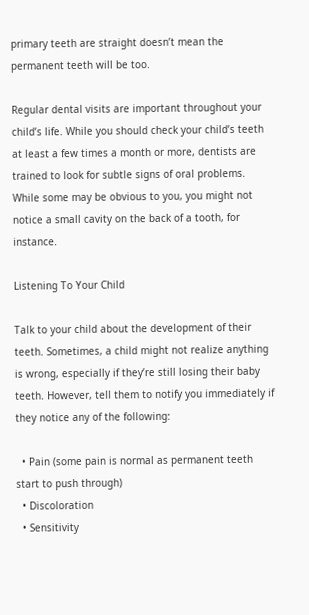primary teeth are straight doesn’t mean the permanent teeth will be too.

Regular dental visits are important throughout your child’s life. While you should check your child’s teeth at least a few times a month or more, dentists are trained to look for subtle signs of oral problems. While some may be obvious to you, you might not notice a small cavity on the back of a tooth, for instance.

Listening To Your Child

Talk to your child about the development of their teeth. Sometimes, a child might not realize anything is wrong, especially if they’re still losing their baby teeth. However, tell them to notify you immediately if they notice any of the following:

  • Pain (some pain is normal as permanent teeth start to push through)
  • Discoloration
  • Sensitivity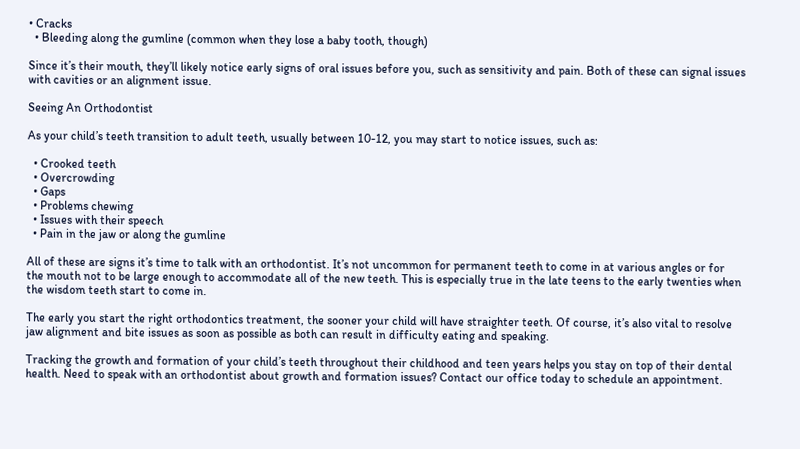• Cracks
  • Bleeding along the gumline (common when they lose a baby tooth, though)

Since it’s their mouth, they’ll likely notice early signs of oral issues before you, such as sensitivity and pain. Both of these can signal issues with cavities or an alignment issue.

Seeing An Orthodontist

As your child’s teeth transition to adult teeth, usually between 10-12, you may start to notice issues, such as:

  • Crooked teeth
  • Overcrowding
  • Gaps
  • Problems chewing
  • Issues with their speech
  • Pain in the jaw or along the gumline

All of these are signs it’s time to talk with an orthodontist. It’s not uncommon for permanent teeth to come in at various angles or for the mouth not to be large enough to accommodate all of the new teeth. This is especially true in the late teens to the early twenties when the wisdom teeth start to come in.

The early you start the right orthodontics treatment, the sooner your child will have straighter teeth. Of course, it’s also vital to resolve jaw alignment and bite issues as soon as possible as both can result in difficulty eating and speaking.

Tracking the growth and formation of your child’s teeth throughout their childhood and teen years helps you stay on top of their dental health. Need to speak with an orthodontist about growth and formation issues? Contact our office today to schedule an appointment.